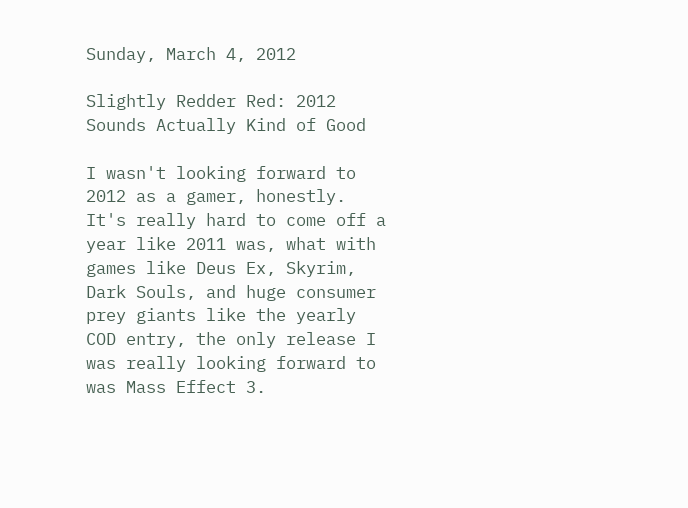Sunday, March 4, 2012

Slightly Redder Red: 2012 Sounds Actually Kind of Good

I wasn't looking forward to 2012 as a gamer, honestly. It's really hard to come off a year like 2011 was, what with games like Deus Ex, Skyrim, Dark Souls, and huge consumer prey giants like the yearly COD entry, the only release I was really looking forward to was Mass Effect 3.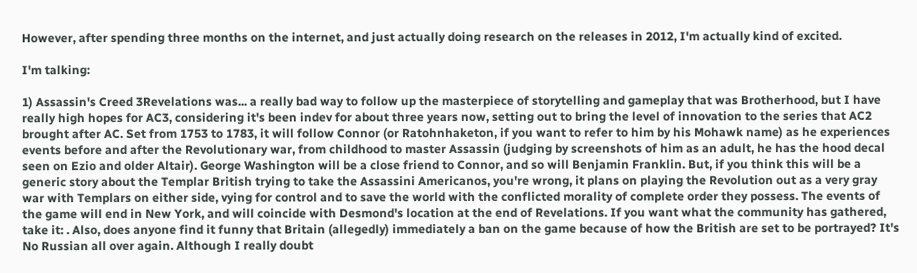However, after spending three months on the internet, and just actually doing research on the releases in 2012, I'm actually kind of excited.

I'm talking:

1) Assassin's Creed 3Revelations was... a really bad way to follow up the masterpiece of storytelling and gameplay that was Brotherhood, but I have really high hopes for AC3, considering it's been indev for about three years now, setting out to bring the level of innovation to the series that AC2 brought after AC. Set from 1753 to 1783, it will follow Connor (or Ratohnhaketon, if you want to refer to him by his Mohawk name) as he experiences events before and after the Revolutionary war, from childhood to master Assassin (judging by screenshots of him as an adult, he has the hood decal seen on Ezio and older Altair). George Washington will be a close friend to Connor, and so will Benjamin Franklin. But, if you think this will be a generic story about the Templar British trying to take the Assassini Americanos, you're wrong, it plans on playing the Revolution out as a very gray war with Templars on either side, vying for control and to save the world with the conflicted morality of complete order they possess. The events of the game will end in New York, and will coincide with Desmond's location at the end of Revelations. If you want what the community has gathered, take it: . Also, does anyone find it funny that Britain (allegedly) immediately a ban on the game because of how the British are set to be portrayed? It's No Russian all over again. Although I really doubt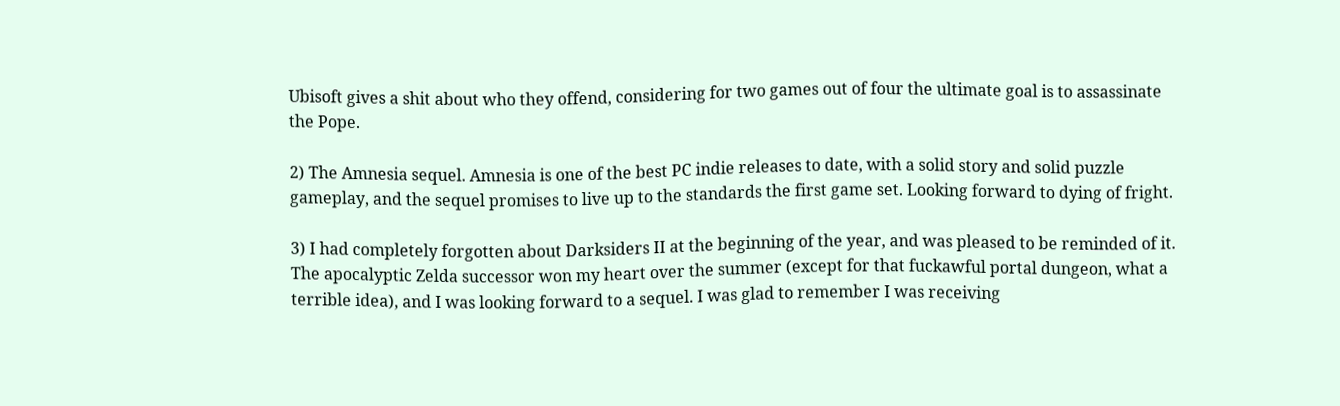Ubisoft gives a shit about who they offend, considering for two games out of four the ultimate goal is to assassinate the Pope.

2) The Amnesia sequel. Amnesia is one of the best PC indie releases to date, with a solid story and solid puzzle gameplay, and the sequel promises to live up to the standards the first game set. Looking forward to dying of fright.

3) I had completely forgotten about Darksiders II at the beginning of the year, and was pleased to be reminded of it. The apocalyptic Zelda successor won my heart over the summer (except for that fuckawful portal dungeon, what a terrible idea), and I was looking forward to a sequel. I was glad to remember I was receiving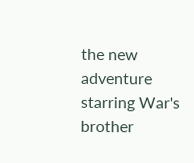the new adventure starring War's brother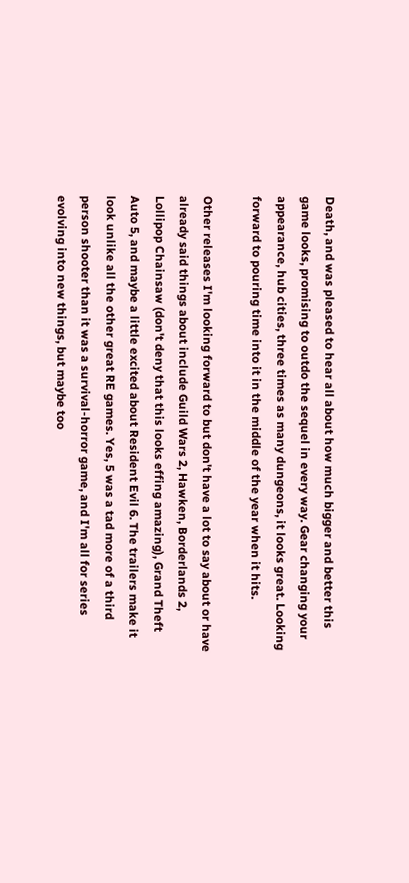Death, and was pleased to hear all about how much bigger and better this game looks, promising to outdo the sequel in every way. Gear changing your appearance, hub cities, three times as many dungeons, it looks great. Looking forward to pouring time into it in the middle of the year when it hits.

Other releases I'm looking forward to but don't have a lot to say about or have already said things about include Guild Wars 2, Hawken, Borderlands 2, Lollipop Chainsaw (don't deny that this looks effing amazing), Grand Theft Auto 5, and maybe a little excited about Resident Evil 6. The trailers make it look unlike all the other great RE games. Yes, 5 was a tad more of a third person shooter than it was a survival-horror game, and I'm all for series evolving into new things, but maybe too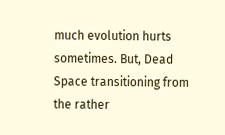much evolution hurts sometimes. But, Dead Space transitioning from the rather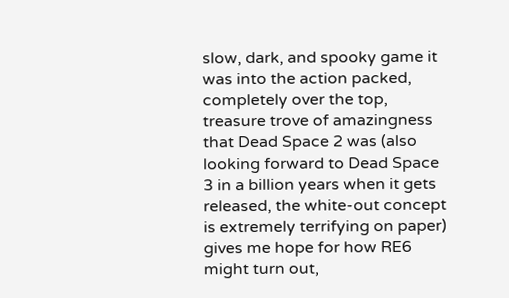slow, dark, and spooky game it was into the action packed, completely over the top, treasure trove of amazingness that Dead Space 2 was (also looking forward to Dead Space 3 in a billion years when it gets released, the white-out concept is extremely terrifying on paper) gives me hope for how RE6 might turn out,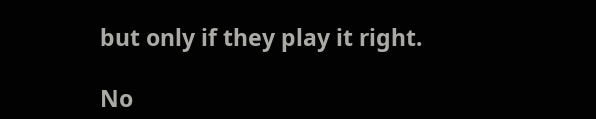but only if they play it right.

No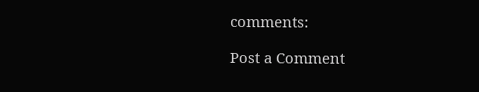comments:

Post a Comment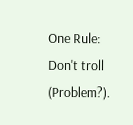One Rule: Don't troll (Problem?).